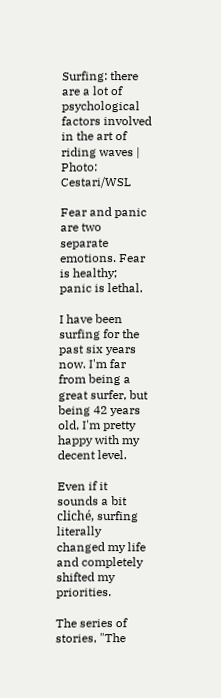Surfing: there are a lot of psychological factors involved in the art of riding waves | Photo: Cestari/WSL

Fear and panic are two separate emotions. Fear is healthy; panic is lethal.

I have been surfing for the past six years now. I'm far from being a great surfer, but being 42 years old, I'm pretty happy with my decent level.

Even if it sounds a bit cliché, surfing literally changed my life and completely shifted my priorities.

The series of stories, "The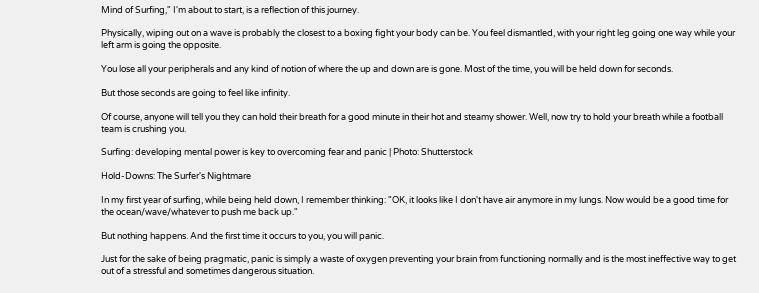Mind of Surfing," I'm about to start, is a reflection of this journey.

Physically, wiping out on a wave is probably the closest to a boxing fight your body can be. You feel dismantled, with your right leg going one way while your left arm is going the opposite.

You lose all your peripherals and any kind of notion of where the up and down are is gone. Most of the time, you will be held down for seconds.

But those seconds are going to feel like infinity.

Of course, anyone will tell you they can hold their breath for a good minute in their hot and steamy shower. Well, now try to hold your breath while a football team is crushing you.

Surfing: developing mental power is key to overcoming fear and panic | Photo: Shutterstock

Hold-Downs: The Surfer's Nightmare

In my first year of surfing, while being held down, I remember thinking: "OK, it looks like I don't have air anymore in my lungs. Now would be a good time for the ocean/wave/whatever to push me back up."

But nothing happens. And the first time it occurs to you, you will panic.

Just for the sake of being pragmatic, panic is simply a waste of oxygen preventing your brain from functioning normally and is the most ineffective way to get out of a stressful and sometimes dangerous situation.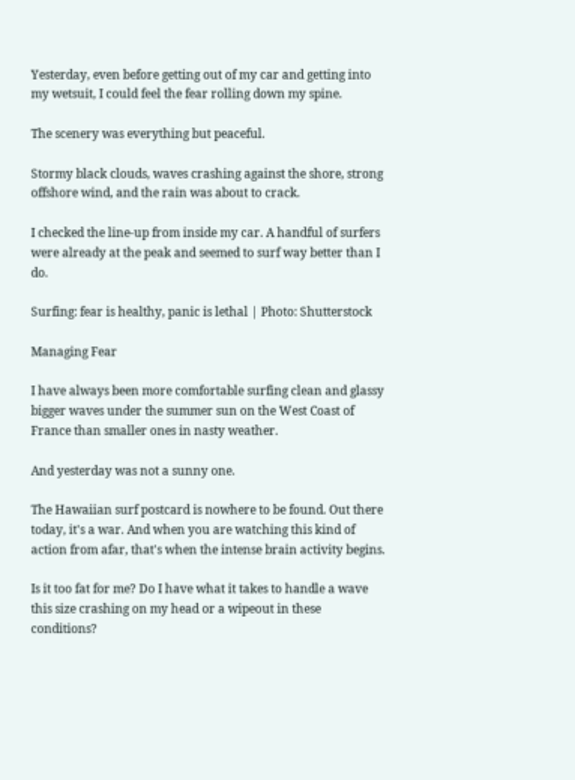Yesterday, even before getting out of my car and getting into my wetsuit, I could feel the fear rolling down my spine.

The scenery was everything but peaceful.

Stormy black clouds, waves crashing against the shore, strong offshore wind, and the rain was about to crack.

I checked the line-up from inside my car. A handful of surfers were already at the peak and seemed to surf way better than I do.

Surfing: fear is healthy, panic is lethal | Photo: Shutterstock

Managing Fear

I have always been more comfortable surfing clean and glassy bigger waves under the summer sun on the West Coast of France than smaller ones in nasty weather.

And yesterday was not a sunny one.

The Hawaiian surf postcard is nowhere to be found. Out there today, it's a war. And when you are watching this kind of action from afar, that's when the intense brain activity begins.

Is it too fat for me? Do I have what it takes to handle a wave this size crashing on my head or a wipeout in these conditions?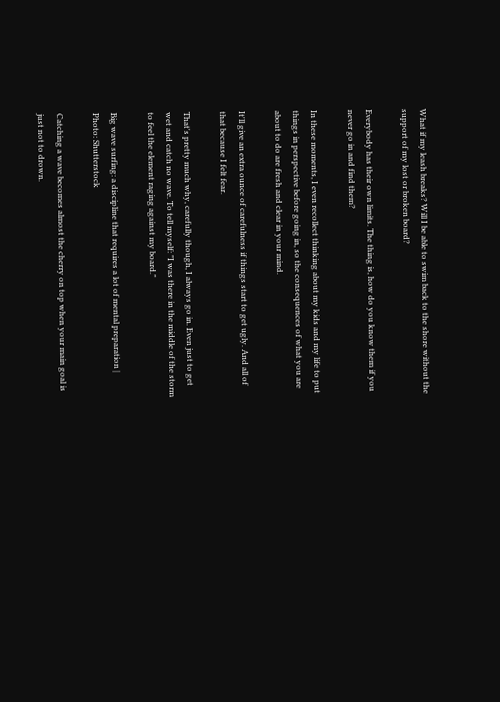What if my leash breaks? Will I be able to swim back to the shore without the support of my lost or broken board?

Everybody has their own limits. The thing is, how do you know them if you never go in and find them?

In these moments, I even recollect thinking about my kids and my life to put things in perspective before going in, so the consequences of what you are about to do are fresh and clear in your mind.

It'll give an extra ounce of carefulness if things start to get ugly. And all of that because I felt fear.

That's pretty much why, carefully though, I always go in. Even just to get wet and catch no wave. To tell myself: "I was there in the middle of the storm to feel the element raging against my board."

Big wave surfing: a discipline that requires a lot of mental preparation | Photo: Shutterstock

Catching a wave becomes almost the cherry on top when your main goal is just not to drown.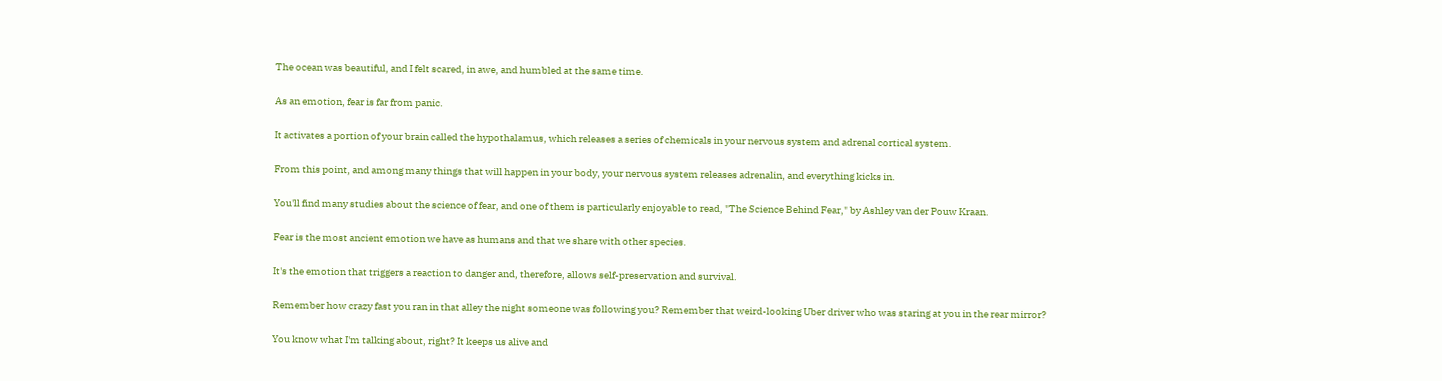The ocean was beautiful, and I felt scared, in awe, and humbled at the same time.

As an emotion, fear is far from panic.

It activates a portion of your brain called the hypothalamus, which releases a series of chemicals in your nervous system and adrenal cortical system.

From this point, and among many things that will happen in your body, your nervous system releases adrenalin, and everything kicks in.

You'll find many studies about the science of fear, and one of them is particularly enjoyable to read, "The Science Behind Fear," by Ashley van der Pouw Kraan.

Fear is the most ancient emotion we have as humans and that we share with other species.

It's the emotion that triggers a reaction to danger and, therefore, allows self-preservation and survival.

Remember how crazy fast you ran in that alley the night someone was following you? Remember that weird-looking Uber driver who was staring at you in the rear mirror?

You know what I'm talking about, right? It keeps us alive and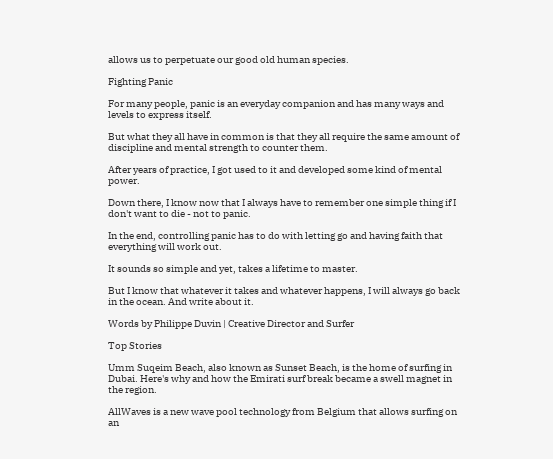allows us to perpetuate our good old human species.

Fighting Panic

For many people, panic is an everyday companion and has many ways and levels to express itself.

But what they all have in common is that they all require the same amount of discipline and mental strength to counter them.

After years of practice, I got used to it and developed some kind of mental power.

Down there, I know now that I always have to remember one simple thing if I don't want to die - not to panic.

In the end, controlling panic has to do with letting go and having faith that everything will work out.

It sounds so simple and yet, takes a lifetime to master.

But I know that whatever it takes and whatever happens, I will always go back in the ocean. And write about it.

Words by Philippe Duvin | Creative Director and Surfer

Top Stories

Umm Suqeim Beach, also known as Sunset Beach, is the home of surfing in Dubai. Here's why and how the Emirati surf break became a swell magnet in the region.

AllWaves is a new wave pool technology from Belgium that allows surfing on an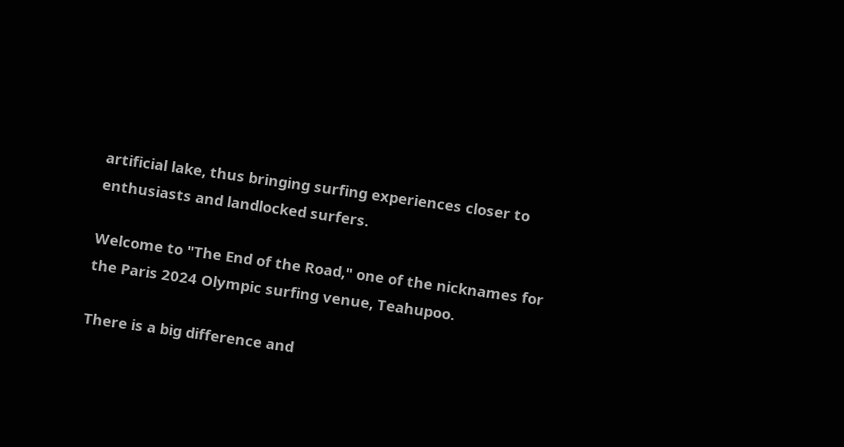artificial lake, thus bringing surfing experiences closer to enthusiasts and landlocked surfers.

Welcome to "The End of the Road," one of the nicknames for the Paris 2024 Olympic surfing venue, Teahupoo.

There is a big difference and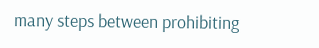many steps between prohibiting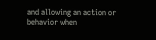and allowing an action or behavior when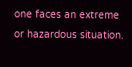one faces an extreme or hazardous situation.